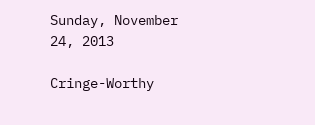Sunday, November 24, 2013

Cringe-Worthy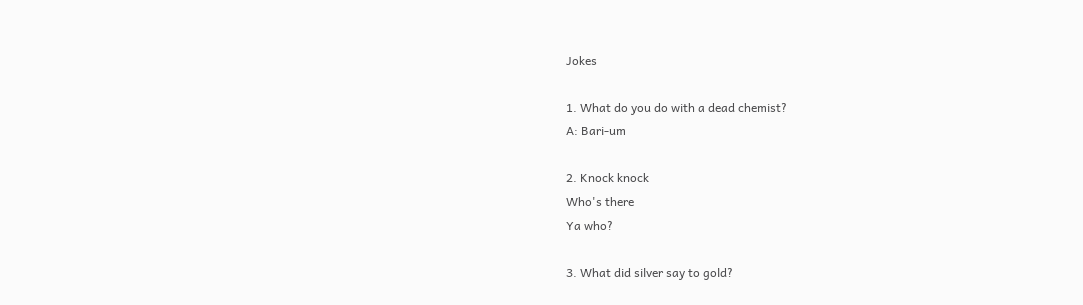Jokes

1. What do you do with a dead chemist?
A: Bari-um

2. Knock knock
Who's there
Ya who?

3. What did silver say to gold?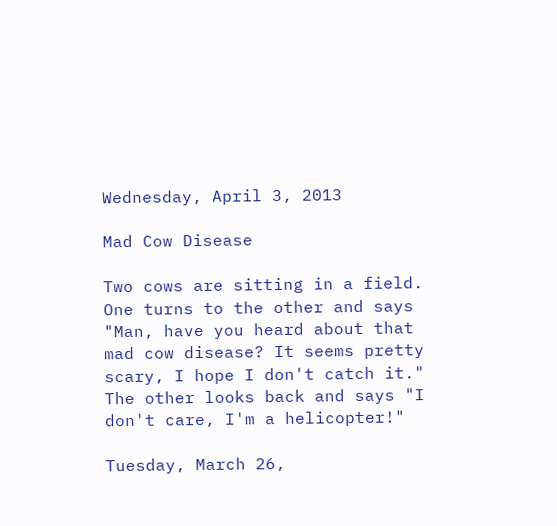Wednesday, April 3, 2013

Mad Cow Disease

Two cows are sitting in a field.
One turns to the other and says "Man, have you heard about that mad cow disease? It seems pretty scary, I hope I don't catch it."
The other looks back and says "I don't care, I'm a helicopter!"

Tuesday, March 26,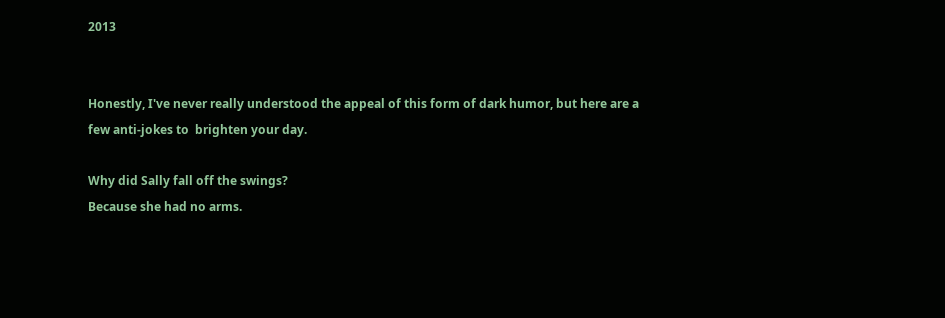2013


Honestly, I've never really understood the appeal of this form of dark humor, but here are a few anti-jokes to  brighten your day.

Why did Sally fall off the swings?
Because she had no arms.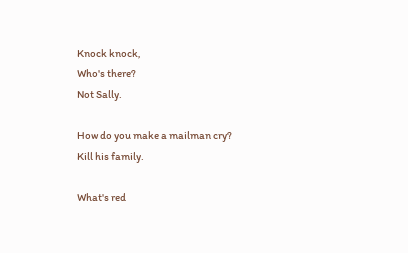Knock knock,
Who's there?
Not Sally.

How do you make a mailman cry?
Kill his family.

What's red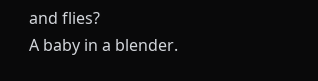and flies?
A baby in a blender.